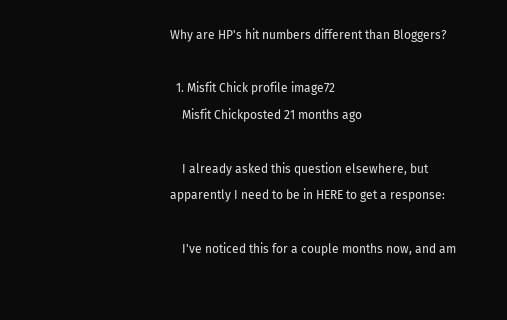Why are HP's hit numbers different than Bloggers?

  1. Misfit Chick profile image72
    Misfit Chickposted 21 months ago

    I already asked this question elsewhere, but apparently I need to be in HERE to get a response:

    I've noticed this for a couple months now, and am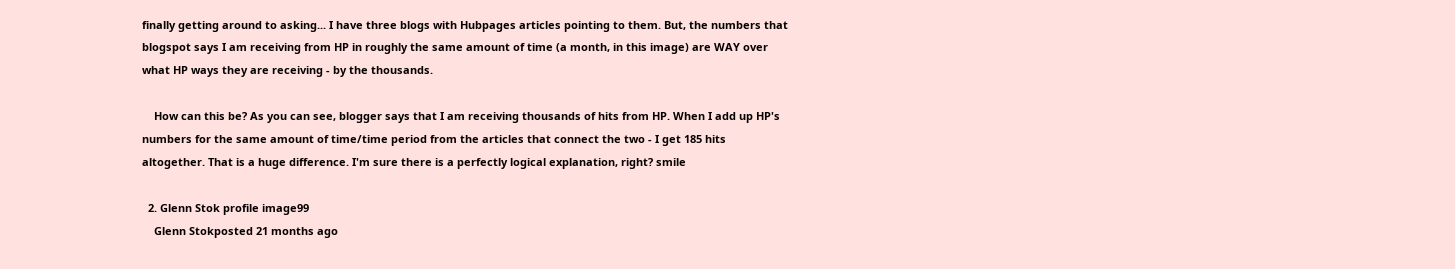finally getting around to asking... I have three blogs with Hubpages articles pointing to them. But, the numbers that blogspot says I am receiving from HP in roughly the same amount of time (a month, in this image) are WAY over what HP ways they are receiving - by the thousands.

    How can this be? As you can see, blogger says that I am receiving thousands of hits from HP. When I add up HP's numbers for the same amount of time/time period from the articles that connect the two - I get 185 hits altogether. That is a huge difference. I'm sure there is a perfectly logical explanation, right? smile

  2. Glenn Stok profile image99
    Glenn Stokposted 21 months ago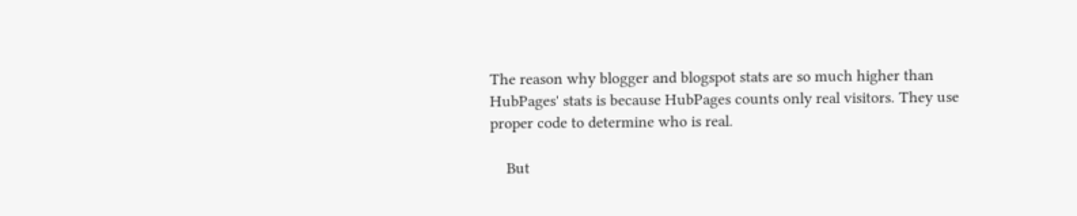The reason why blogger and blogspot stats are so much higher than HubPages' stats is because HubPages counts only real visitors. They use proper code to determine who is real.

    But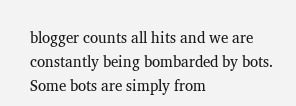blogger counts all hits and we are constantly being bombarded by bots.  Some bots are simply from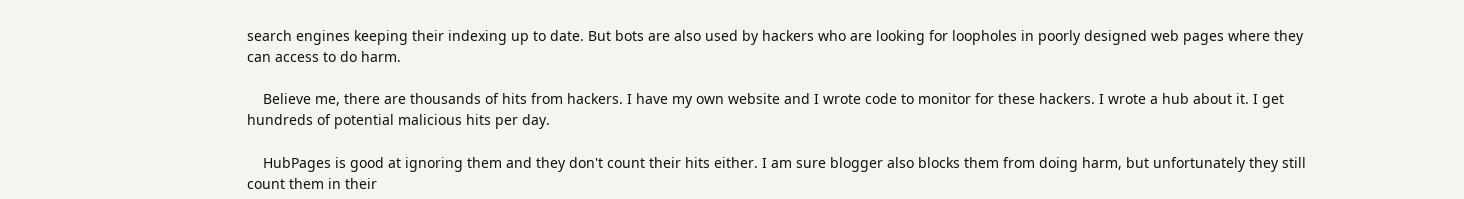search engines keeping their indexing up to date. But bots are also used by hackers who are looking for loopholes in poorly designed web pages where they can access to do harm.

    Believe me, there are thousands of hits from hackers. I have my own website and I wrote code to monitor for these hackers. I wrote a hub about it. I get hundreds of potential malicious hits per day.

    HubPages is good at ignoring them and they don't count their hits either. I am sure blogger also blocks them from doing harm, but unfortunately they still count them in their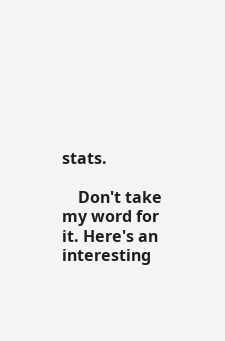stats.

    Don't take my word for it. Here's an interesting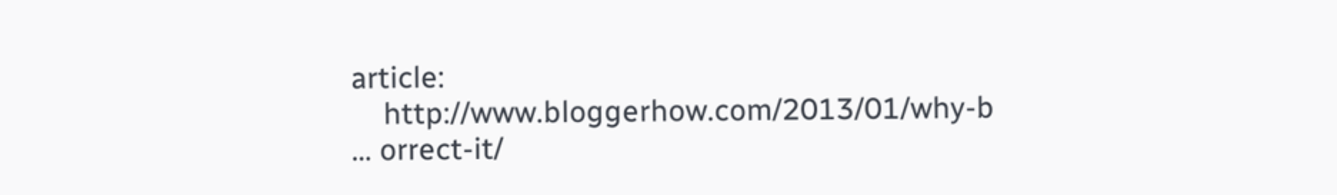article:
    http://www.bloggerhow.com/2013/01/why-b … orrect-it/